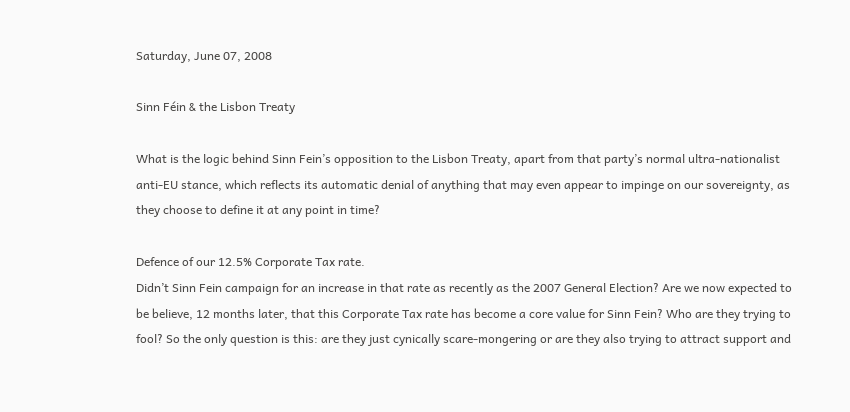Saturday, June 07, 2008

Sinn Féin & the Lisbon Treaty

What is the logic behind Sinn Fein’s opposition to the Lisbon Treaty, apart from that party’s normal ultra-nationalist anti-EU stance, which reflects its automatic denial of anything that may even appear to impinge on our sovereignty, as they choose to define it at any point in time?

Defence of our 12.5% Corporate Tax rate.
Didn’t Sinn Fein campaign for an increase in that rate as recently as the 2007 General Election? Are we now expected to be believe, 12 months later, that this Corporate Tax rate has become a core value for Sinn Fein? Who are they trying to fool? So the only question is this: are they just cynically scare-mongering or are they also trying to attract support and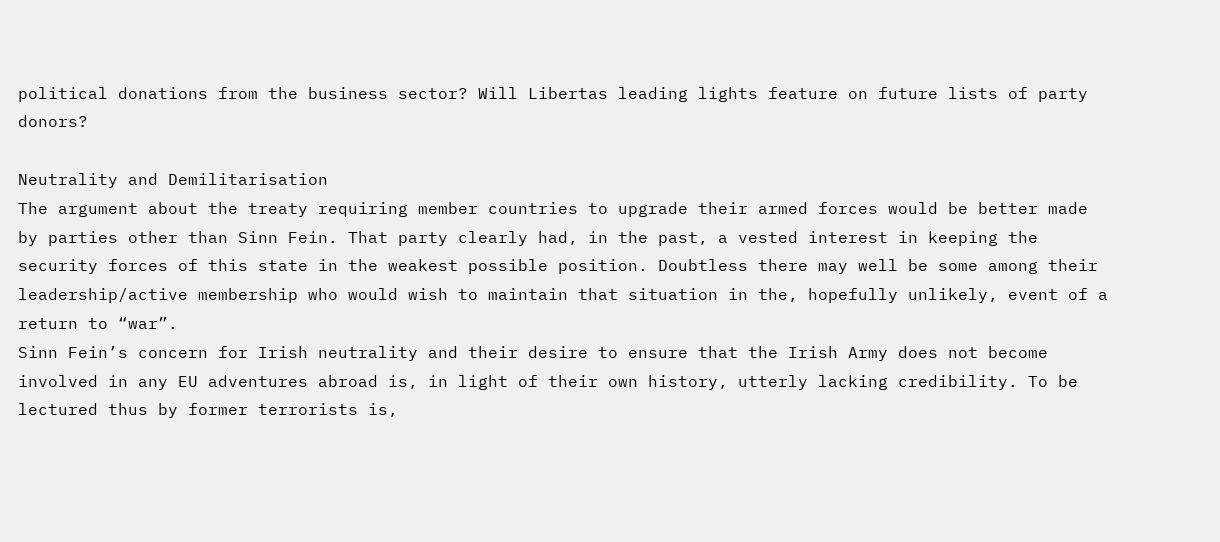political donations from the business sector? Will Libertas leading lights feature on future lists of party donors?

Neutrality and Demilitarisation
The argument about the treaty requiring member countries to upgrade their armed forces would be better made by parties other than Sinn Fein. That party clearly had, in the past, a vested interest in keeping the security forces of this state in the weakest possible position. Doubtless there may well be some among their leadership/active membership who would wish to maintain that situation in the, hopefully unlikely, event of a return to “war”.
Sinn Fein’s concern for Irish neutrality and their desire to ensure that the Irish Army does not become involved in any EU adventures abroad is, in light of their own history, utterly lacking credibility. To be lectured thus by former terrorists is,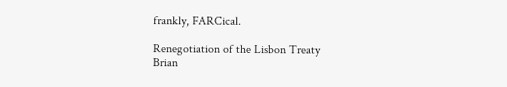frankly, FARCical.

Renegotiation of the Lisbon Treaty
Brian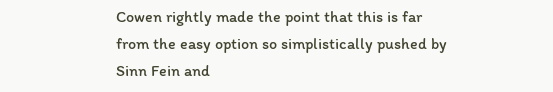Cowen rightly made the point that this is far from the easy option so simplistically pushed by Sinn Fein and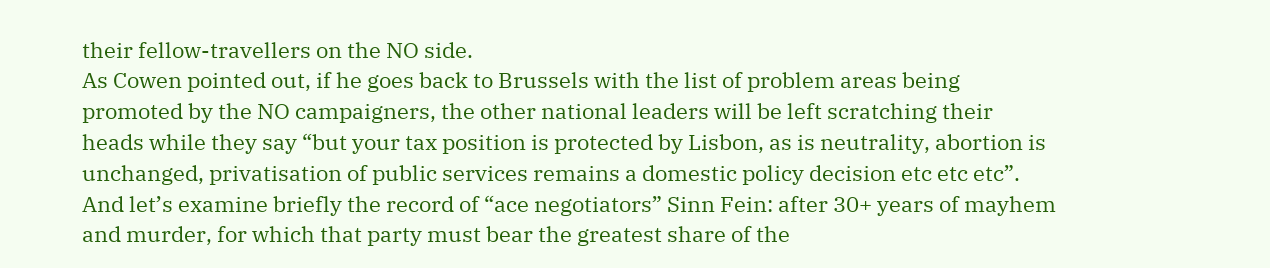their fellow-travellers on the NO side.
As Cowen pointed out, if he goes back to Brussels with the list of problem areas being promoted by the NO campaigners, the other national leaders will be left scratching their heads while they say “but your tax position is protected by Lisbon, as is neutrality, abortion is unchanged, privatisation of public services remains a domestic policy decision etc etc etc”.
And let’s examine briefly the record of “ace negotiators” Sinn Fein: after 30+ years of mayhem and murder, for which that party must bear the greatest share of the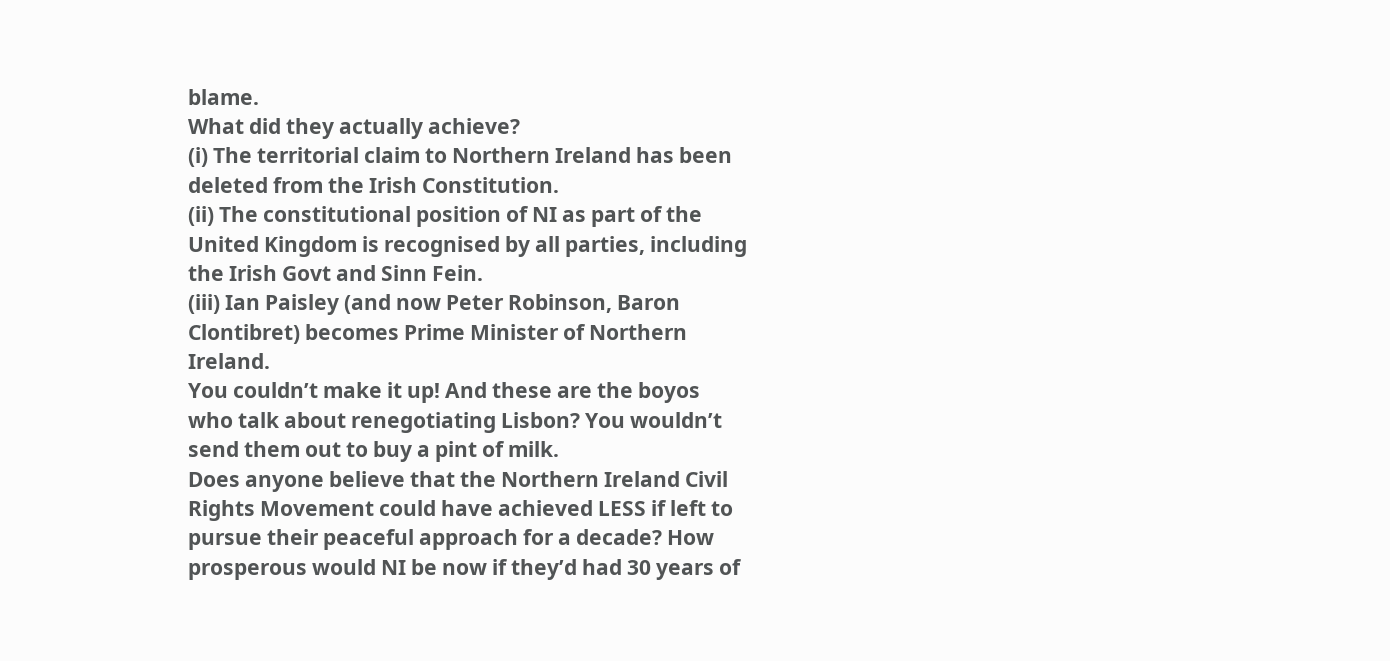blame.
What did they actually achieve?
(i) The territorial claim to Northern Ireland has been deleted from the Irish Constitution.
(ii) The constitutional position of NI as part of the United Kingdom is recognised by all parties, including the Irish Govt and Sinn Fein.
(iii) Ian Paisley (and now Peter Robinson, Baron Clontibret) becomes Prime Minister of Northern Ireland.
You couldn’t make it up! And these are the boyos who talk about renegotiating Lisbon? You wouldn’t send them out to buy a pint of milk.
Does anyone believe that the Northern Ireland Civil Rights Movement could have achieved LESS if left to pursue their peaceful approach for a decade? How prosperous would NI be now if they’d had 30 years of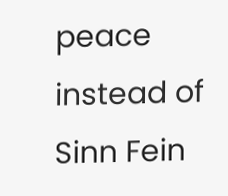peace instead of Sinn Fein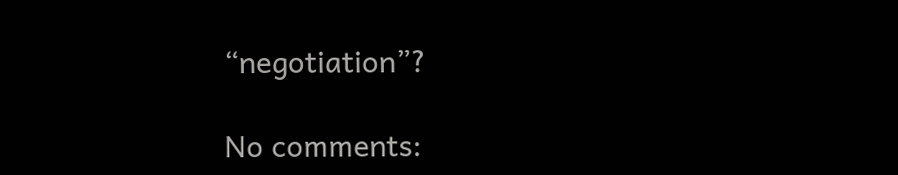“negotiation”?

No comments: